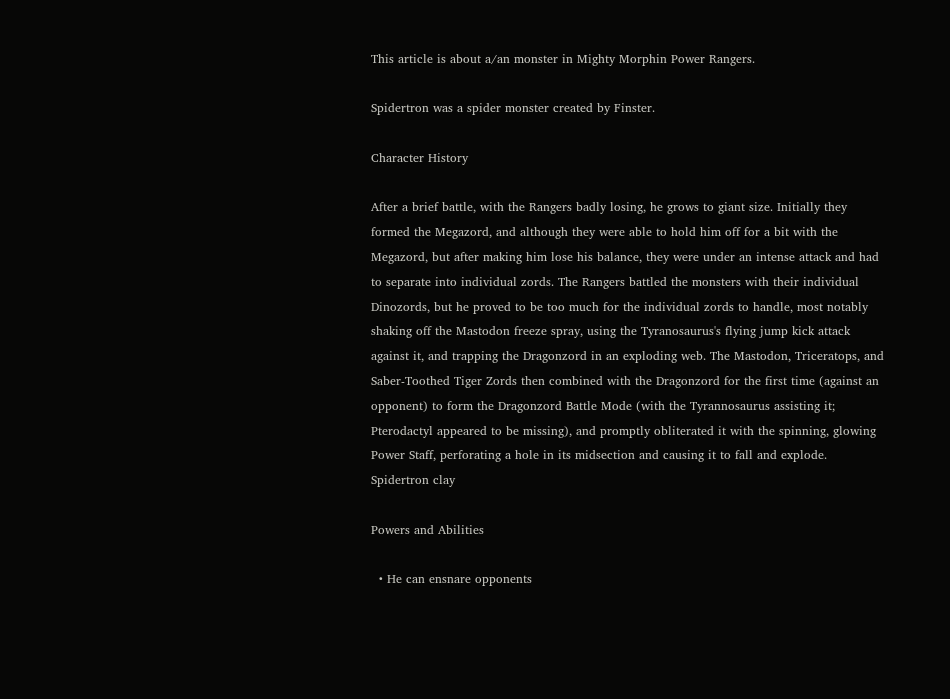This article is about a/an monster in Mighty Morphin Power Rangers.

Spidertron was a spider monster created by Finster.

Character History

After a brief battle, with the Rangers badly losing, he grows to giant size. Initially they formed the Megazord, and although they were able to hold him off for a bit with the Megazord, but after making him lose his balance, they were under an intense attack and had to separate into individual zords. The Rangers battled the monsters with their individual Dinozords, but he proved to be too much for the individual zords to handle, most notably shaking off the Mastodon freeze spray, using the Tyranosaurus's flying jump kick attack against it, and trapping the Dragonzord in an exploding web. The Mastodon, Triceratops, and Saber-Toothed Tiger Zords then combined with the Dragonzord for the first time (against an opponent) to form the Dragonzord Battle Mode (with the Tyrannosaurus assisting it; Pterodactyl appeared to be missing), and promptly obliterated it with the spinning, glowing Power Staff, perforating a hole in its midsection and causing it to fall and explode.
Spidertron clay

Powers and Abilities

  • He can ensnare opponents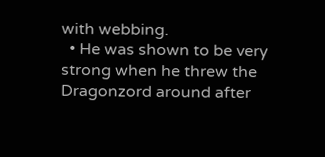with webbing.
  • He was shown to be very strong when he threw the Dragonzord around after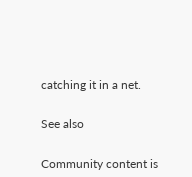catching it in a net.


See also


Community content is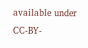available under CC-BY-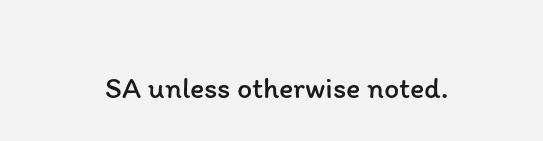SA unless otherwise noted.